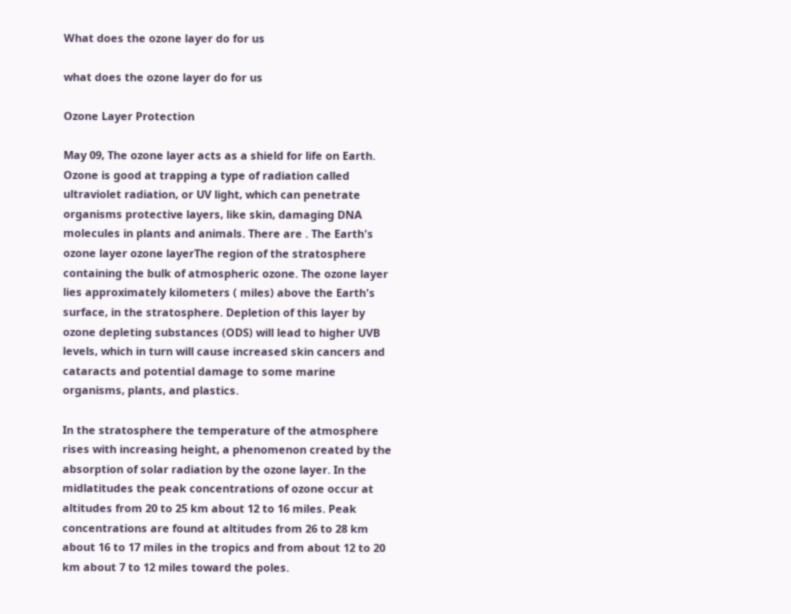What does the ozone layer do for us

what does the ozone layer do for us

Ozone Layer Protection

May 09, The ozone layer acts as a shield for life on Earth. Ozone is good at trapping a type of radiation called ultraviolet radiation, or UV light, which can penetrate organisms protective layers, like skin, damaging DNA molecules in plants and animals. There are . The Earth's ozone layer ozone layerThe region of the stratosphere containing the bulk of atmospheric ozone. The ozone layer lies approximately kilometers ( miles) above the Earth's surface, in the stratosphere. Depletion of this layer by ozone depleting substances (ODS) will lead to higher UVB levels, which in turn will cause increased skin cancers and cataracts and potential damage to some marine organisms, plants, and plastics.

In the stratosphere the temperature of the atmosphere rises with increasing height, a phenomenon created by the absorption of solar radiation by the ozone layer. In the midlatitudes the peak concentrations of ozone occur at altitudes from 20 to 25 km about 12 to 16 miles. Peak concentrations are found at altitudes from 26 to 28 km about 16 to 17 miles in the tropics and from about 12 to 20 km about 7 to 12 miles toward the poles.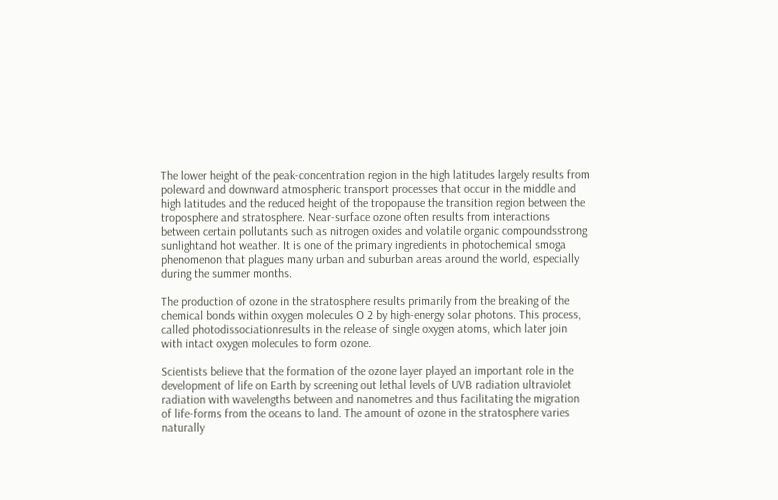The lower height of the peak-concentration region in the high latitudes largely results from poleward and downward atmospheric transport processes that occur in the middle and high latitudes and the reduced height of the tropopause the transition region between the troposphere and stratosphere. Near-surface ozone often results from interactions between certain pollutants such as nitrogen oxides and volatile organic compoundsstrong sunlightand hot weather. It is one of the primary ingredients in photochemical smoga phenomenon that plagues many urban and suburban areas around the world, especially during the summer months.

The production of ozone in the stratosphere results primarily from the breaking of the chemical bonds within oxygen molecules O 2 by high-energy solar photons. This process, called photodissociationresults in the release of single oxygen atoms, which later join with intact oxygen molecules to form ozone.

Scientists believe that the formation of the ozone layer played an important role in the development of life on Earth by screening out lethal levels of UVB radiation ultraviolet radiation with wavelengths between and nanometres and thus facilitating the migration of life-forms from the oceans to land. The amount of ozone in the stratosphere varies naturally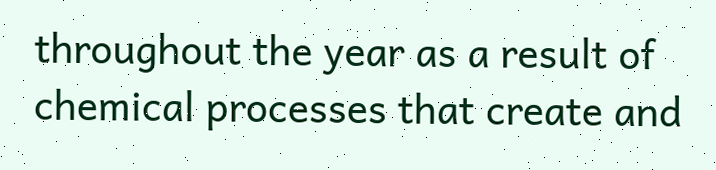throughout the year as a result of chemical processes that create and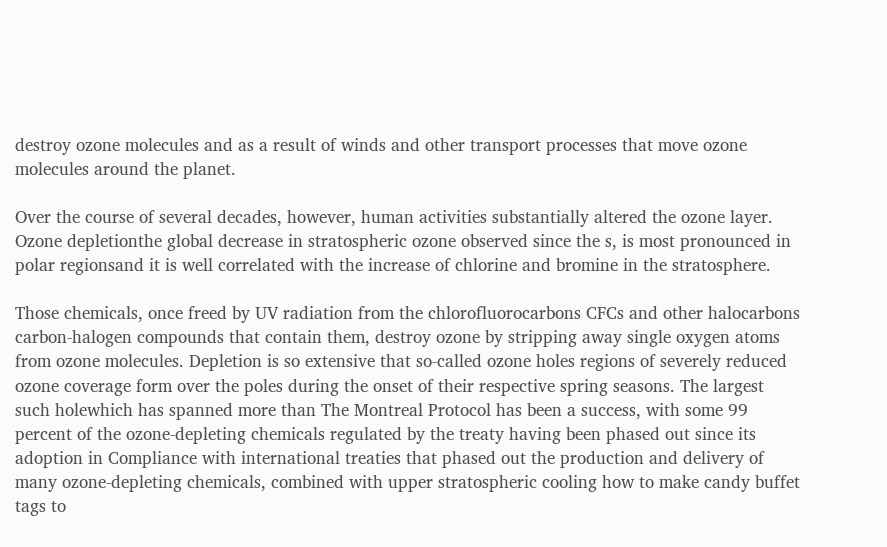destroy ozone molecules and as a result of winds and other transport processes that move ozone molecules around the planet.

Over the course of several decades, however, human activities substantially altered the ozone layer. Ozone depletionthe global decrease in stratospheric ozone observed since the s, is most pronounced in polar regionsand it is well correlated with the increase of chlorine and bromine in the stratosphere.

Those chemicals, once freed by UV radiation from the chlorofluorocarbons CFCs and other halocarbons carbon-halogen compounds that contain them, destroy ozone by stripping away single oxygen atoms from ozone molecules. Depletion is so extensive that so-called ozone holes regions of severely reduced ozone coverage form over the poles during the onset of their respective spring seasons. The largest such holewhich has spanned more than The Montreal Protocol has been a success, with some 99 percent of the ozone-depleting chemicals regulated by the treaty having been phased out since its adoption in Compliance with international treaties that phased out the production and delivery of many ozone-depleting chemicals, combined with upper stratospheric cooling how to make candy buffet tags to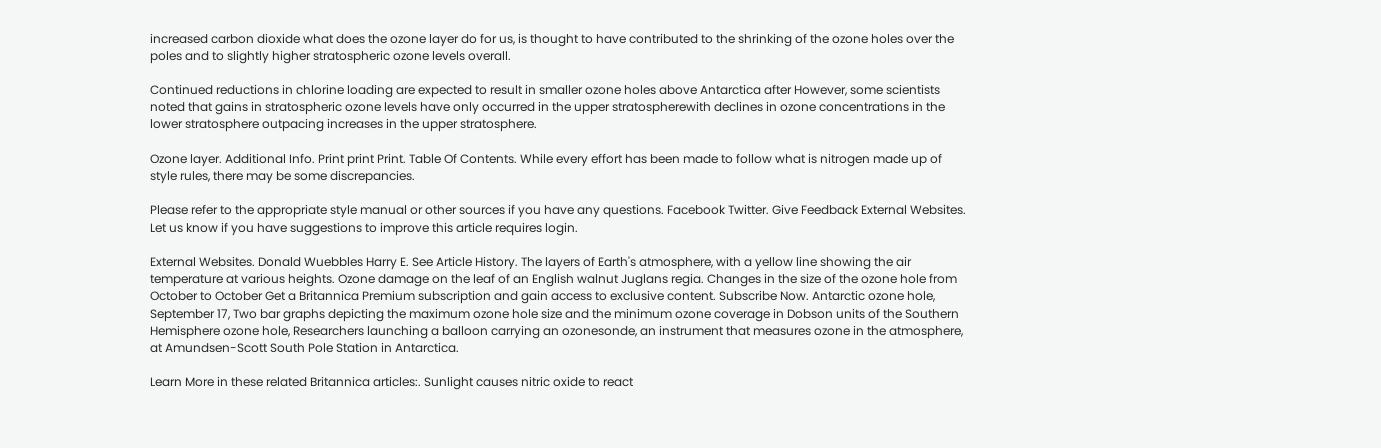increased carbon dioxide what does the ozone layer do for us, is thought to have contributed to the shrinking of the ozone holes over the poles and to slightly higher stratospheric ozone levels overall.

Continued reductions in chlorine loading are expected to result in smaller ozone holes above Antarctica after However, some scientists noted that gains in stratospheric ozone levels have only occurred in the upper stratospherewith declines in ozone concentrations in the lower stratosphere outpacing increases in the upper stratosphere.

Ozone layer. Additional Info. Print print Print. Table Of Contents. While every effort has been made to follow what is nitrogen made up of style rules, there may be some discrepancies.

Please refer to the appropriate style manual or other sources if you have any questions. Facebook Twitter. Give Feedback External Websites. Let us know if you have suggestions to improve this article requires login.

External Websites. Donald Wuebbles Harry E. See Article History. The layers of Earth's atmosphere, with a yellow line showing the air temperature at various heights. Ozone damage on the leaf of an English walnut Juglans regia. Changes in the size of the ozone hole from October to October Get a Britannica Premium subscription and gain access to exclusive content. Subscribe Now. Antarctic ozone hole, September 17, Two bar graphs depicting the maximum ozone hole size and the minimum ozone coverage in Dobson units of the Southern Hemisphere ozone hole, Researchers launching a balloon carrying an ozonesonde, an instrument that measures ozone in the atmosphere, at Amundsen-Scott South Pole Station in Antarctica.

Learn More in these related Britannica articles:. Sunlight causes nitric oxide to react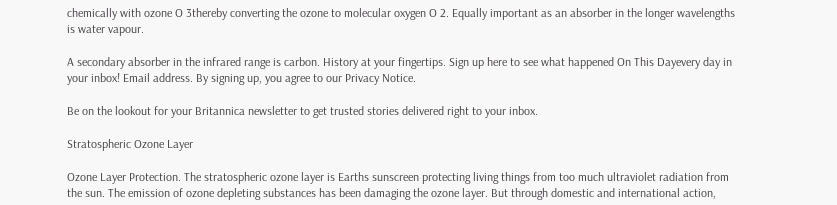chemically with ozone O 3thereby converting the ozone to molecular oxygen O 2. Equally important as an absorber in the longer wavelengths is water vapour.

A secondary absorber in the infrared range is carbon. History at your fingertips. Sign up here to see what happened On This Dayevery day in your inbox! Email address. By signing up, you agree to our Privacy Notice.

Be on the lookout for your Britannica newsletter to get trusted stories delivered right to your inbox.

Stratospheric Ozone Layer

Ozone Layer Protection. The stratospheric ozone layer is Earths sunscreen protecting living things from too much ultraviolet radiation from the sun. The emission of ozone depleting substances has been damaging the ozone layer. But through domestic and international action,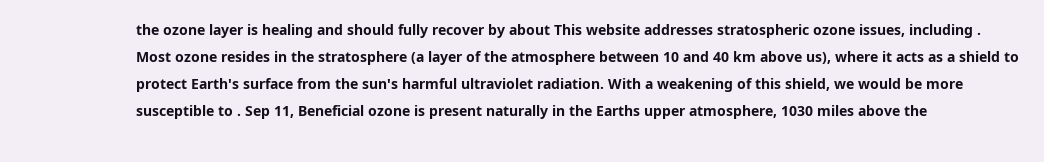the ozone layer is healing and should fully recover by about This website addresses stratospheric ozone issues, including . Most ozone resides in the stratosphere (a layer of the atmosphere between 10 and 40 km above us), where it acts as a shield to protect Earth's surface from the sun's harmful ultraviolet radiation. With a weakening of this shield, we would be more susceptible to . Sep 11, Beneficial ozone is present naturally in the Earths upper atmosphere, 1030 miles above the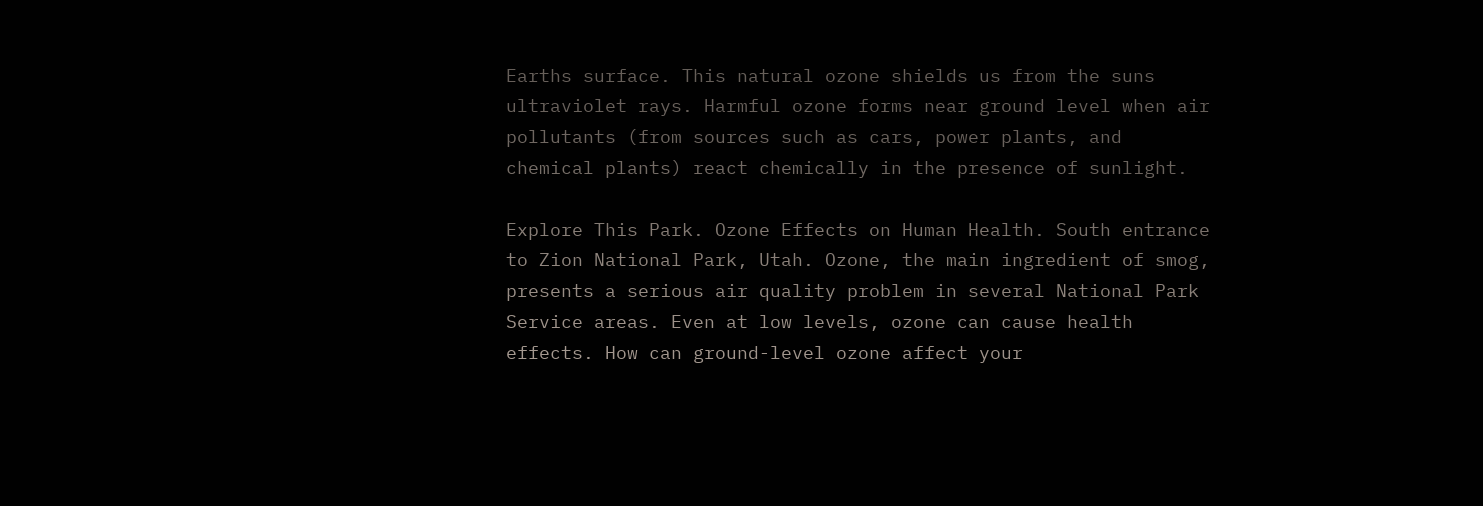Earths surface. This natural ozone shields us from the suns ultraviolet rays. Harmful ozone forms near ground level when air pollutants (from sources such as cars, power plants, and chemical plants) react chemically in the presence of sunlight.

Explore This Park. Ozone Effects on Human Health. South entrance to Zion National Park, Utah. Ozone, the main ingredient of smog, presents a serious air quality problem in several National Park Service areas. Even at low levels, ozone can cause health effects. How can ground-level ozone affect your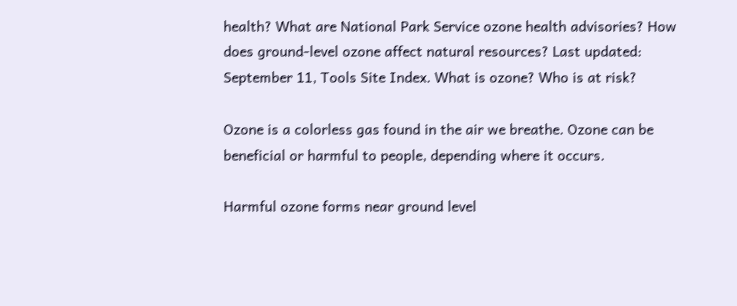health? What are National Park Service ozone health advisories? How does ground-level ozone affect natural resources? Last updated: September 11, Tools Site Index. What is ozone? Who is at risk?

Ozone is a colorless gas found in the air we breathe. Ozone can be beneficial or harmful to people, depending where it occurs.

Harmful ozone forms near ground level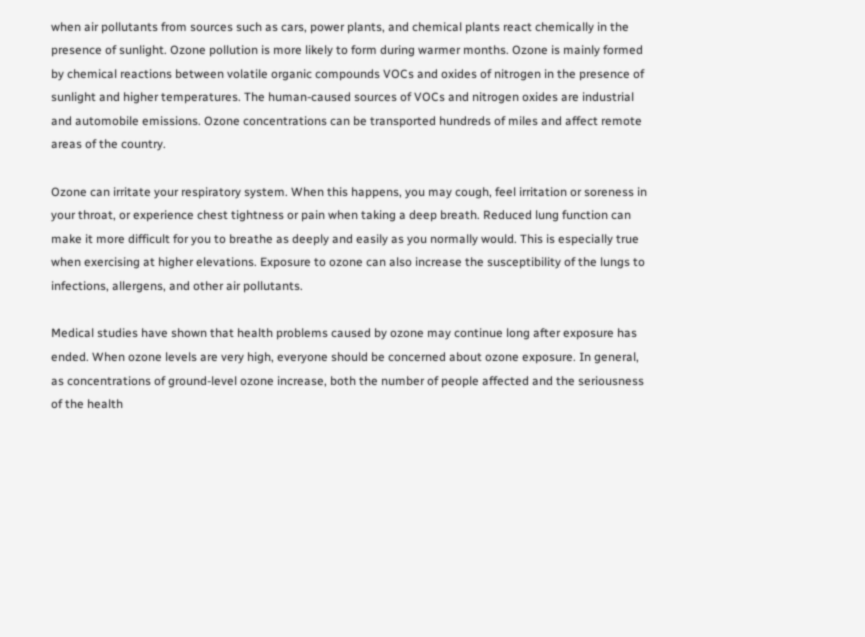when air pollutants from sources such as cars, power plants, and chemical plants react chemically in the presence of sunlight. Ozone pollution is more likely to form during warmer months. Ozone is mainly formed by chemical reactions between volatile organic compounds VOCs and oxides of nitrogen in the presence of sunlight and higher temperatures. The human-caused sources of VOCs and nitrogen oxides are industrial and automobile emissions. Ozone concentrations can be transported hundreds of miles and affect remote areas of the country.

Ozone can irritate your respiratory system. When this happens, you may cough, feel irritation or soreness in your throat, or experience chest tightness or pain when taking a deep breath. Reduced lung function can make it more difficult for you to breathe as deeply and easily as you normally would. This is especially true when exercising at higher elevations. Exposure to ozone can also increase the susceptibility of the lungs to infections, allergens, and other air pollutants.

Medical studies have shown that health problems caused by ozone may continue long after exposure has ended. When ozone levels are very high, everyone should be concerned about ozone exposure. In general, as concentrations of ground-level ozone increase, both the number of people affected and the seriousness of the health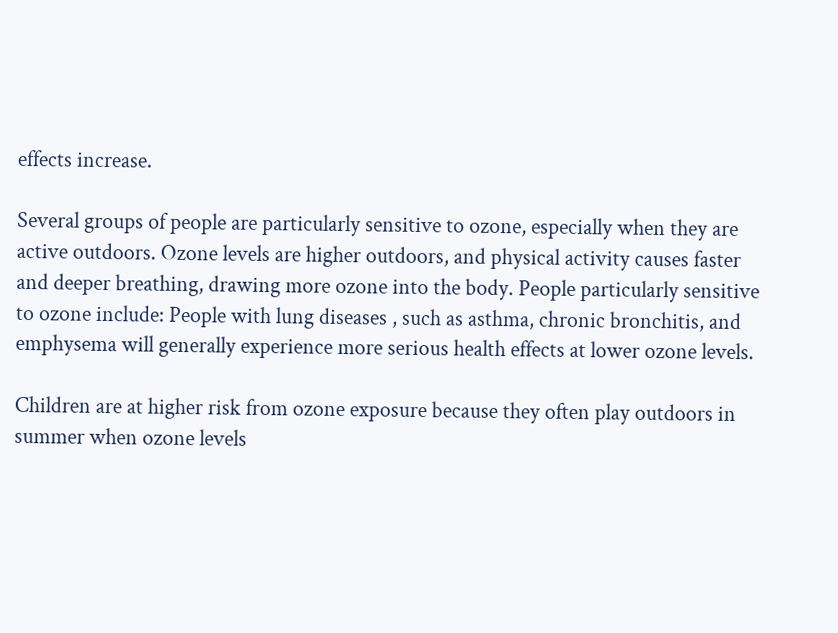effects increase.

Several groups of people are particularly sensitive to ozone, especially when they are active outdoors. Ozone levels are higher outdoors, and physical activity causes faster and deeper breathing, drawing more ozone into the body. People particularly sensitive to ozone include: People with lung diseases , such as asthma, chronic bronchitis, and emphysema will generally experience more serious health effects at lower ozone levels.

Children are at higher risk from ozone exposure because they often play outdoors in summer when ozone levels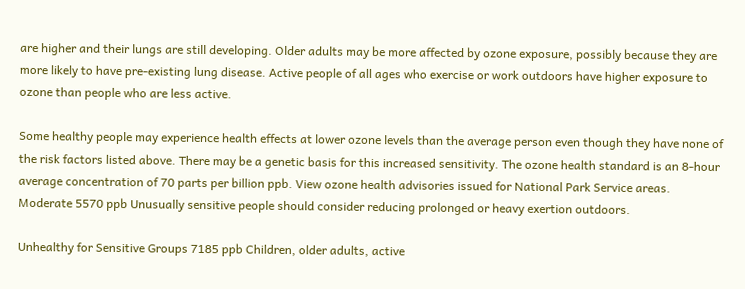are higher and their lungs are still developing. Older adults may be more affected by ozone exposure, possibly because they are more likely to have pre-existing lung disease. Active people of all ages who exercise or work outdoors have higher exposure to ozone than people who are less active.

Some healthy people may experience health effects at lower ozone levels than the average person even though they have none of the risk factors listed above. There may be a genetic basis for this increased sensitivity. The ozone health standard is an 8-hour average concentration of 70 parts per billion ppb. View ozone health advisories issued for National Park Service areas. Moderate 5570 ppb Unusually sensitive people should consider reducing prolonged or heavy exertion outdoors.

Unhealthy for Sensitive Groups 7185 ppb Children, older adults, active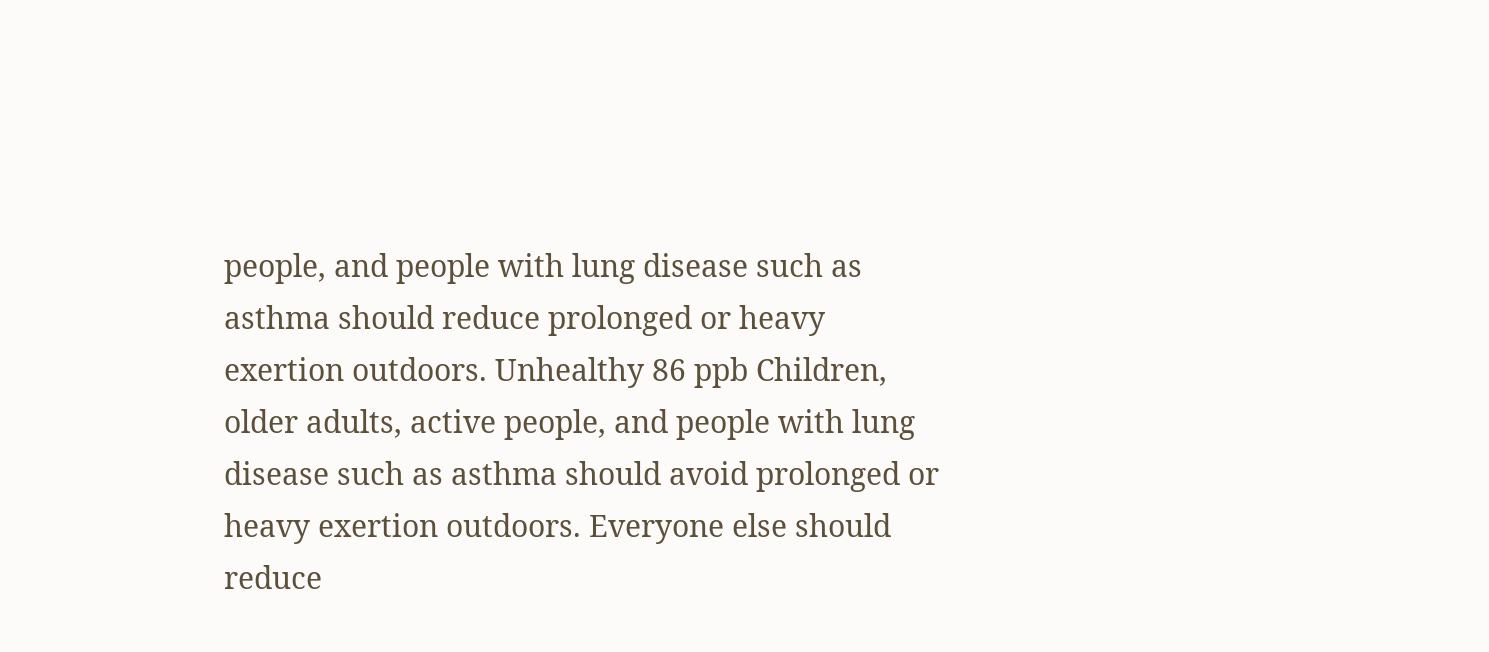people, and people with lung disease such as asthma should reduce prolonged or heavy exertion outdoors. Unhealthy 86 ppb Children, older adults, active people, and people with lung disease such as asthma should avoid prolonged or heavy exertion outdoors. Everyone else should reduce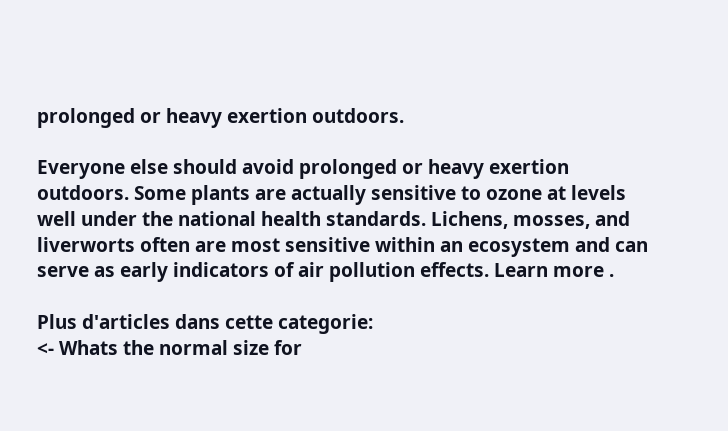prolonged or heavy exertion outdoors.

Everyone else should avoid prolonged or heavy exertion outdoors. Some plants are actually sensitive to ozone at levels well under the national health standards. Lichens, mosses, and liverworts often are most sensitive within an ecosystem and can serve as early indicators of air pollution effects. Learn more .

Plus d'articles dans cette categorie:
<- Whats the normal size for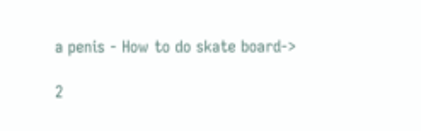a penis - How to do skate board->

2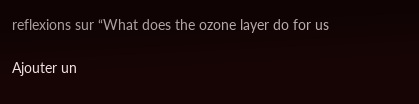reflexions sur “What does the ozone layer do for us

Ajouter un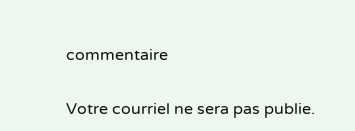commentaire

Votre courriel ne sera pas publie.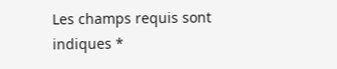Les champs requis sont indiques *